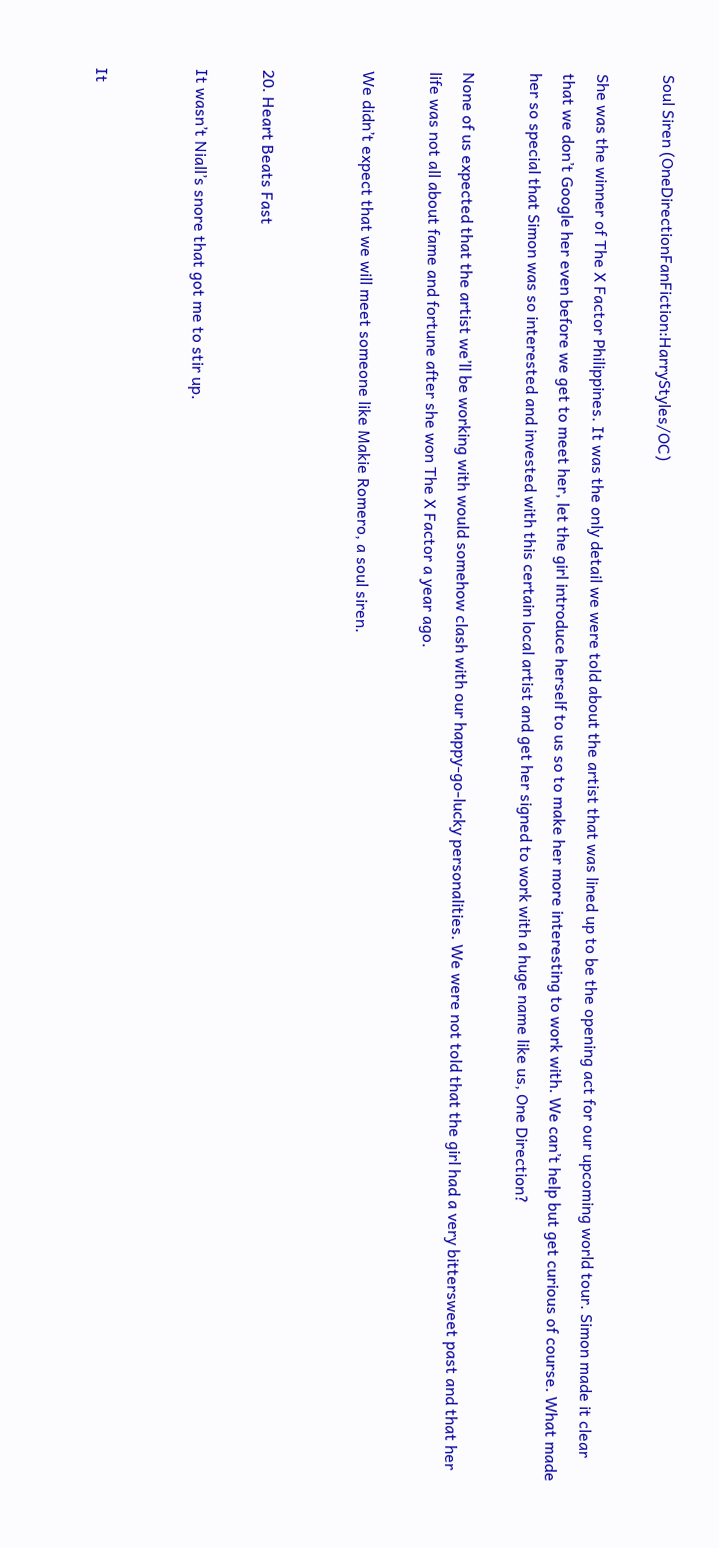Soul Siren (OneDirectionFanFiction:HarryStyles/OC)

She was the winner of The X Factor Philippines. It was the only detail we were told about the artist that was lined up to be the opening act for our upcoming world tour. Simon made it clear that we don’t Google her even before we get to meet her, let the girl introduce herself to us so to make her more interesting to work with. We can’t help but get curious of course. What made her so special that Simon was so interested and invested with this certain local artist and get her signed to work with a huge name like us, One Direction?

None of us expected that the artist we’ll be working with would somehow clash with our happy-go-lucky personalities. We were not told that the girl had a very bittersweet past and that her life was not all about fame and fortune after she won The X Factor a year ago.

We didn’t expect that we will meet someone like Makie Romero, a soul siren.


20. Heart Beats Fast

It wasn’t Niall’s snore that got me to stir up.


It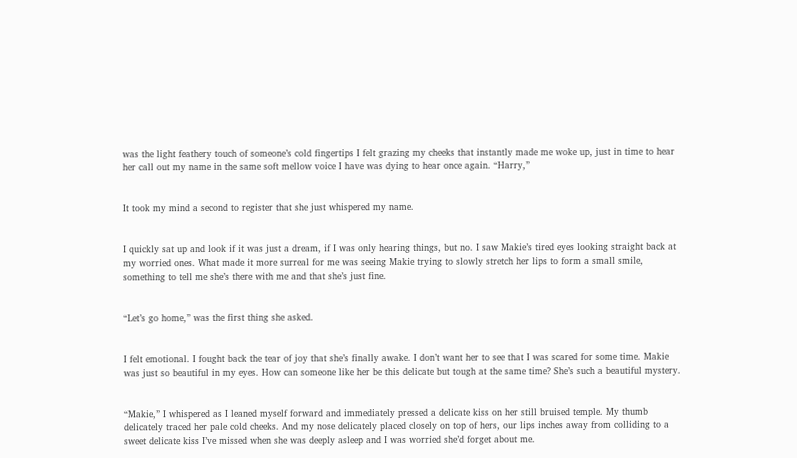was the light feathery touch of someone’s cold fingertips I felt grazing my cheeks that instantly made me woke up, just in time to hear her call out my name in the same soft mellow voice I have was dying to hear once again. “Harry,”


It took my mind a second to register that she just whispered my name.


I quickly sat up and look if it was just a dream, if I was only hearing things, but no. I saw Makie’s tired eyes looking straight back at my worried ones. What made it more surreal for me was seeing Makie trying to slowly stretch her lips to form a small smile, something to tell me she’s there with me and that she’s just fine.


“Let’s go home,” was the first thing she asked.


I felt emotional. I fought back the tear of joy that she’s finally awake. I don’t want her to see that I was scared for some time. Makie was just so beautiful in my eyes. How can someone like her be this delicate but tough at the same time? She’s such a beautiful mystery.


“Makie,” I whispered as I leaned myself forward and immediately pressed a delicate kiss on her still bruised temple. My thumb delicately traced her pale cold cheeks. And my nose delicately placed closely on top of hers, our lips inches away from colliding to a sweet delicate kiss I’ve missed when she was deeply asleep and I was worried she’d forget about me.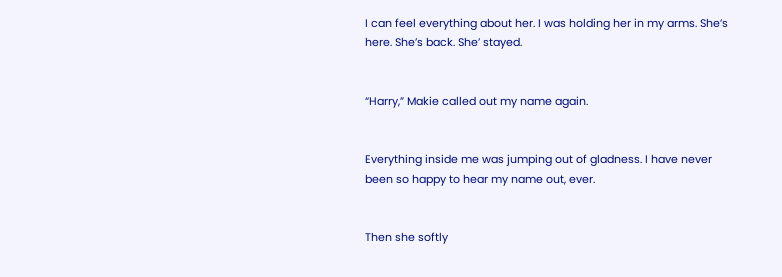I can feel everything about her. I was holding her in my arms. She’s here. She’s back. She’ stayed.


“Harry,” Makie called out my name again.


Everything inside me was jumping out of gladness. I have never been so happy to hear my name out, ever.


Then she softly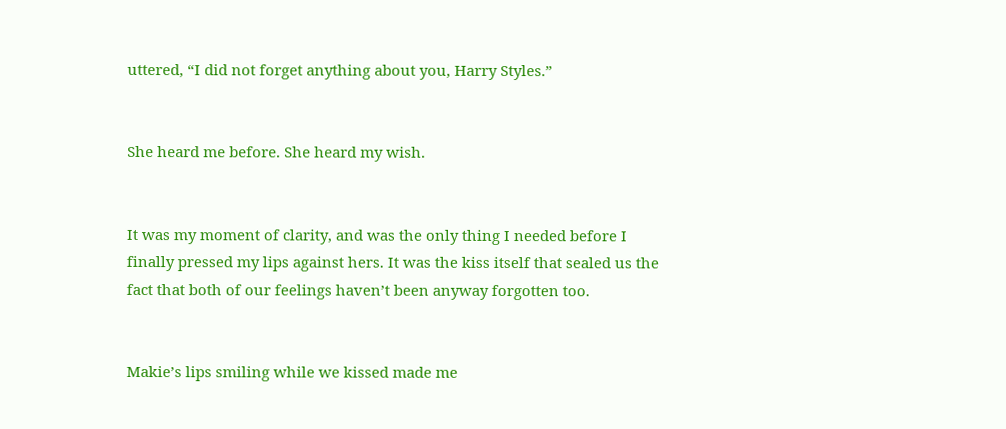uttered, “I did not forget anything about you, Harry Styles.”


She heard me before. She heard my wish.


It was my moment of clarity, and was the only thing I needed before I finally pressed my lips against hers. It was the kiss itself that sealed us the fact that both of our feelings haven’t been anyway forgotten too.


Makie’s lips smiling while we kissed made me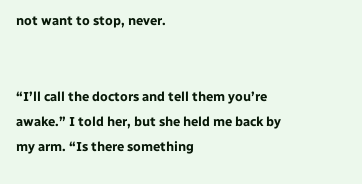not want to stop, never.


“I’ll call the doctors and tell them you’re awake.” I told her, but she held me back by my arm. “Is there something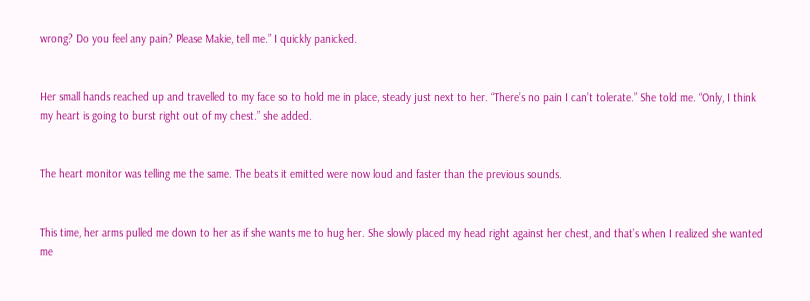wrong? Do you feel any pain? Please Makie, tell me.” I quickly panicked.


Her small hands reached up and travelled to my face so to hold me in place, steady just next to her. “There’s no pain I can’t tolerate.” She told me. “Only, I think my heart is going to burst right out of my chest.” she added.


The heart monitor was telling me the same. The beats it emitted were now loud and faster than the previous sounds.


This time, her arms pulled me down to her as if she wants me to hug her. She slowly placed my head right against her chest, and that’s when I realized she wanted me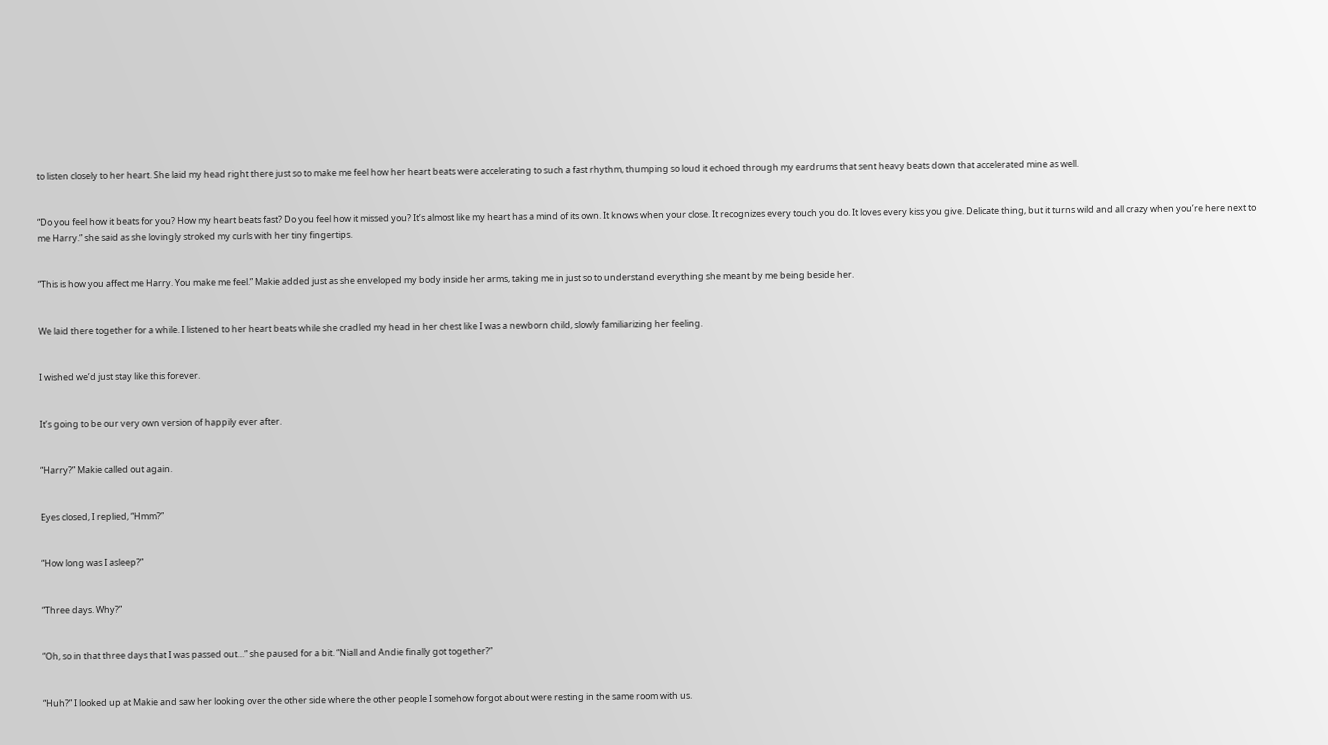to listen closely to her heart. She laid my head right there just so to make me feel how her heart beats were accelerating to such a fast rhythm, thumping so loud it echoed through my eardrums that sent heavy beats down that accelerated mine as well.


“Do you feel how it beats for you? How my heart beats fast? Do you feel how it missed you? It’s almost like my heart has a mind of its own. It knows when your close. It recognizes every touch you do. It loves every kiss you give. Delicate thing, but it turns wild and all crazy when you’re here next to me Harry.” she said as she lovingly stroked my curls with her tiny fingertips.


“This is how you affect me Harry. You make me feel.” Makie added just as she enveloped my body inside her arms, taking me in just so to understand everything she meant by me being beside her.


We laid there together for a while. I listened to her heart beats while she cradled my head in her chest like I was a newborn child, slowly familiarizing her feeling.


I wished we’d just stay like this forever.


It’s going to be our very own version of happily ever after.


“Harry?” Makie called out again.


Eyes closed, I replied, “Hmm?”


“How long was I asleep?”


“Three days. Why?”


“Oh, so in that three days that I was passed out…” she paused for a bit. “Niall and Andie finally got together?”


“Huh?” I looked up at Makie and saw her looking over the other side where the other people I somehow forgot about were resting in the same room with us.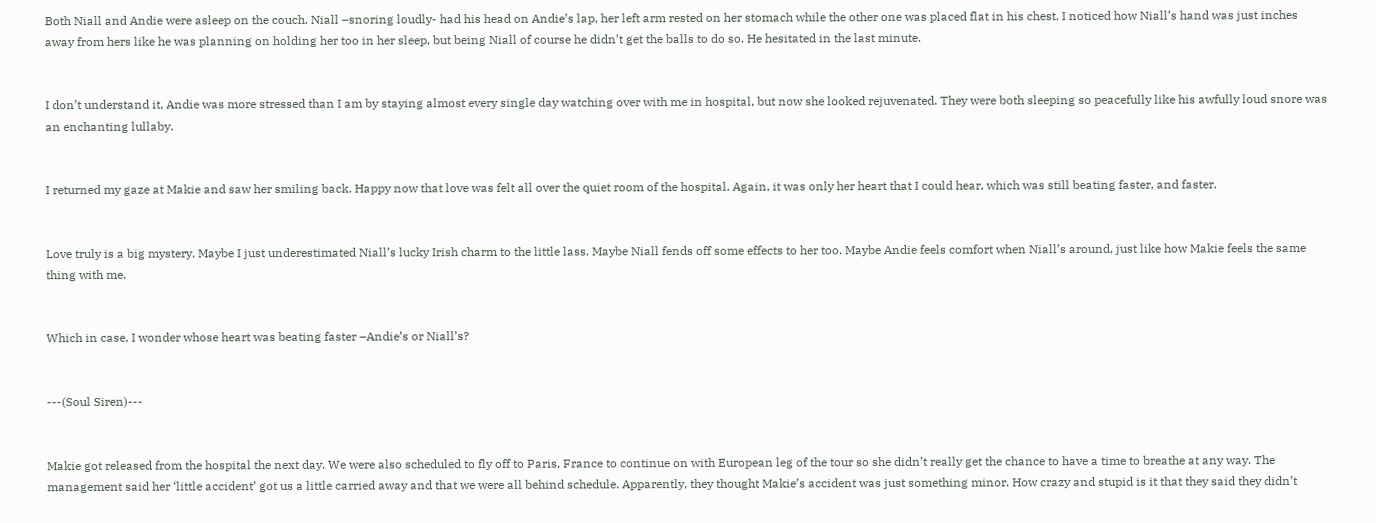Both Niall and Andie were asleep on the couch. Niall –snoring loudly- had his head on Andie’s lap, her left arm rested on her stomach while the other one was placed flat in his chest. I noticed how Niall’s hand was just inches away from hers like he was planning on holding her too in her sleep, but being Niall of course he didn’t get the balls to do so. He hesitated in the last minute.


I don’t understand it, Andie was more stressed than I am by staying almost every single day watching over with me in hospital, but now she looked rejuvenated. They were both sleeping so peacefully like his awfully loud snore was an enchanting lullaby.


I returned my gaze at Makie and saw her smiling back. Happy now that love was felt all over the quiet room of the hospital. Again, it was only her heart that I could hear, which was still beating faster, and faster.


Love truly is a big mystery. Maybe I just underestimated Niall’s lucky Irish charm to the little lass. Maybe Niall fends off some effects to her too. Maybe Andie feels comfort when Niall’s around, just like how Makie feels the same thing with me.


Which in case, I wonder whose heart was beating faster –Andie’s or Niall’s?


---(Soul Siren)---


Makie got released from the hospital the next day. We were also scheduled to fly off to Paris, France to continue on with European leg of the tour so she didn’t really get the chance to have a time to breathe at any way. The management said her ‘little accident’ got us a little carried away and that we were all behind schedule. Apparently, they thought Makie’s accident was just something minor. How crazy and stupid is it that they said they didn’t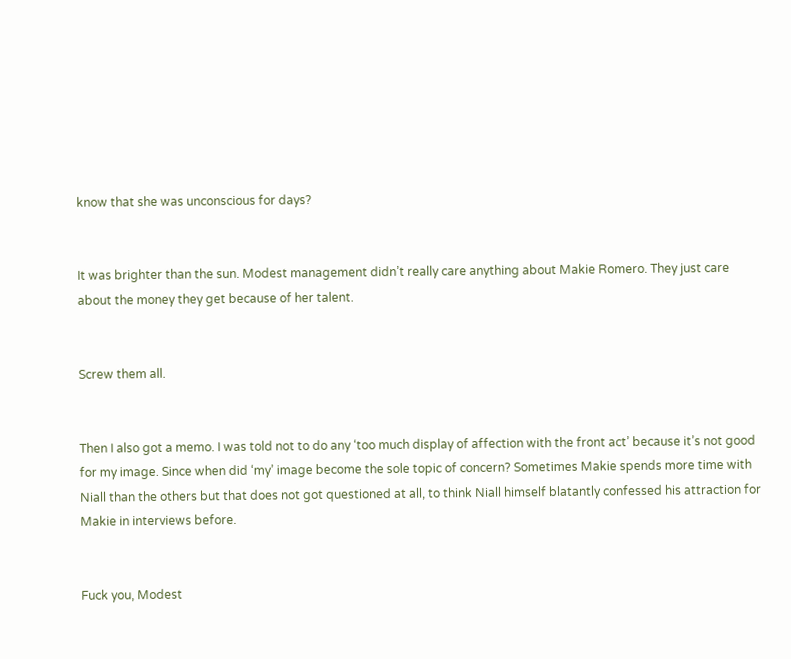know that she was unconscious for days?


It was brighter than the sun. Modest management didn’t really care anything about Makie Romero. They just care about the money they get because of her talent.


Screw them all.


Then I also got a memo. I was told not to do any ‘too much display of affection with the front act’ because it’s not good for my image. Since when did ‘my’ image become the sole topic of concern? Sometimes Makie spends more time with Niall than the others but that does not got questioned at all, to think Niall himself blatantly confessed his attraction for Makie in interviews before.


Fuck you, Modest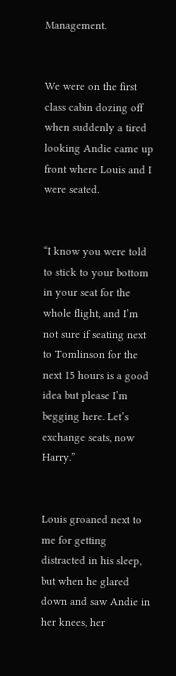Management.


We were on the first class cabin dozing off when suddenly a tired looking Andie came up front where Louis and I were seated.


“I know you were told to stick to your bottom in your seat for the whole flight, and I’m not sure if seating next to Tomlinson for the next 15 hours is a good idea but please I’m begging here. Let’s exchange seats, now Harry.”


Louis groaned next to me for getting distracted in his sleep, but when he glared down and saw Andie in her knees, her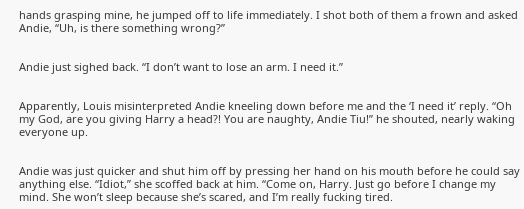hands grasping mine, he jumped off to life immediately. I shot both of them a frown and asked Andie, “Uh, is there something wrong?”


Andie just sighed back. “I don’t want to lose an arm. I need it.”


Apparently, Louis misinterpreted Andie kneeling down before me and the ‘I need it’ reply. “Oh my God, are you giving Harry a head?! You are naughty, Andie Tiu!” he shouted, nearly waking everyone up.


Andie was just quicker and shut him off by pressing her hand on his mouth before he could say anything else. “Idiot,” she scoffed back at him. “Come on, Harry. Just go before I change my mind. She won’t sleep because she’s scared, and I’m really fucking tired.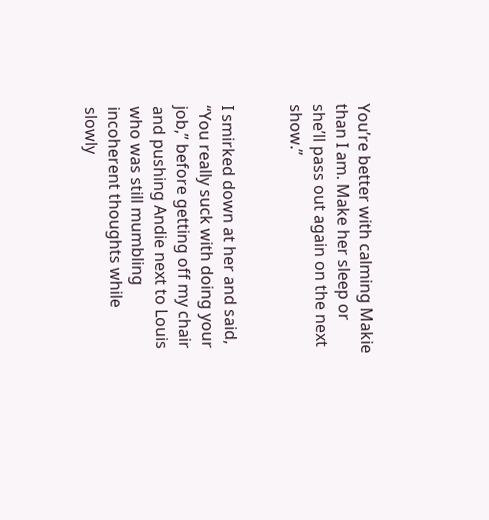You’re better with calming Makie than I am. Make her sleep or she’ll pass out again on the next show.”


I smirked down at her and said, “You really suck with doing your job,” before getting off my chair and pushing Andie next to Louis who was still mumbling incoherent thoughts while slowly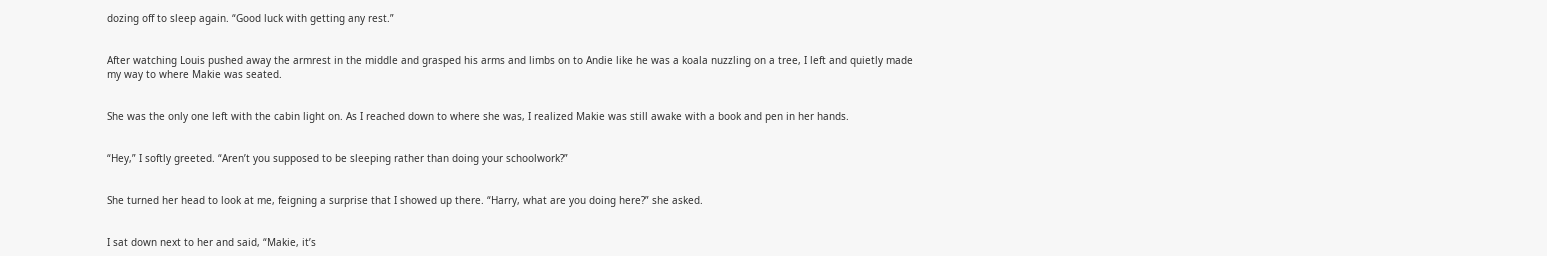dozing off to sleep again. “Good luck with getting any rest.”


After watching Louis pushed away the armrest in the middle and grasped his arms and limbs on to Andie like he was a koala nuzzling on a tree, I left and quietly made my way to where Makie was seated.


She was the only one left with the cabin light on. As I reached down to where she was, I realized Makie was still awake with a book and pen in her hands.


“Hey,” I softly greeted. “Aren’t you supposed to be sleeping rather than doing your schoolwork?”


She turned her head to look at me, feigning a surprise that I showed up there. “Harry, what are you doing here?” she asked.


I sat down next to her and said, “Makie, it’s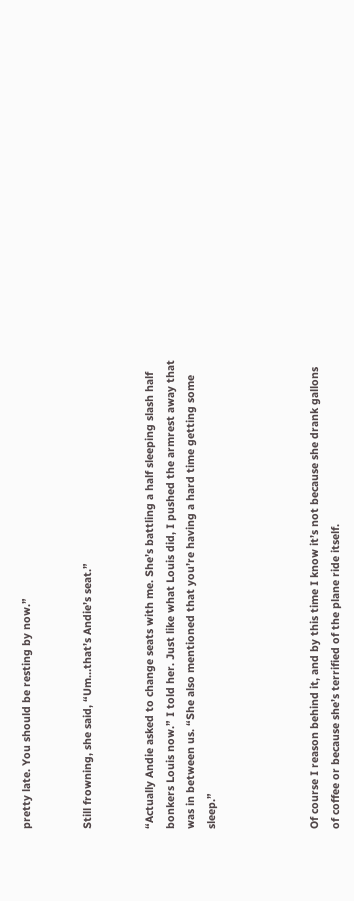pretty late. You should be resting by now.”


Still frowning, she said, “Um…that’s Andie’s seat.”


“Actually Andie asked to change seats with me. She’s battling a half sleeping slash half bonkers Louis now.” I told her. Just like what Louis did, I pushed the armrest away that was in between us. “She also mentioned that you’re having a hard time getting some sleep.”




Of course I reason behind it, and by this time I know it’s not because she drank gallons of coffee or because she’s terrified of the plane ride itself.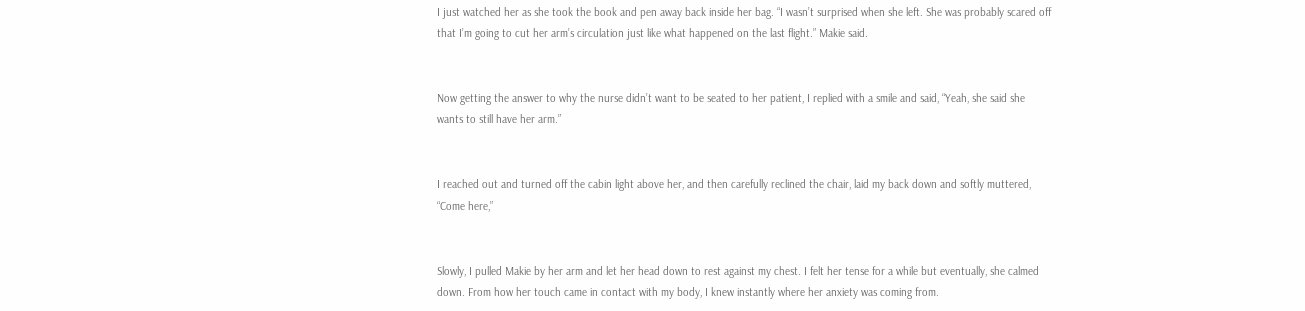I just watched her as she took the book and pen away back inside her bag. “I wasn’t surprised when she left. She was probably scared off that I’m going to cut her arm’s circulation just like what happened on the last flight.” Makie said.


Now getting the answer to why the nurse didn’t want to be seated to her patient, I replied with a smile and said, “Yeah, she said she wants to still have her arm.”


I reached out and turned off the cabin light above her, and then carefully reclined the chair, laid my back down and softly muttered, “Come here,”


Slowly, I pulled Makie by her arm and let her head down to rest against my chest. I felt her tense for a while but eventually, she calmed down. From how her touch came in contact with my body, I knew instantly where her anxiety was coming from.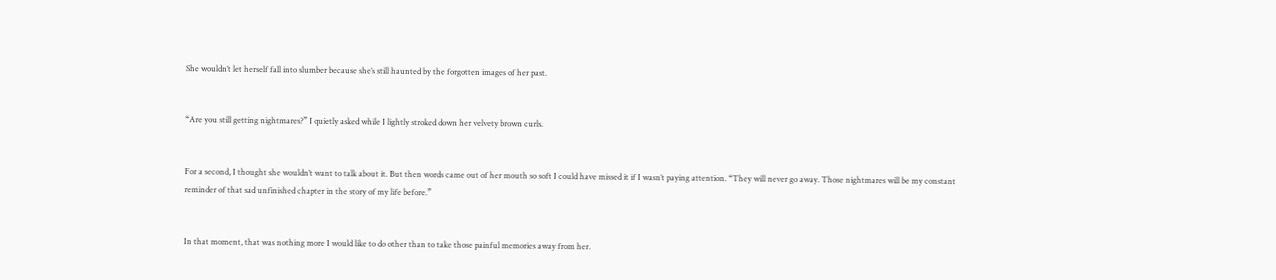She wouldn’t let herself fall into slumber because she’s still haunted by the forgotten images of her past.


“Are you still getting nightmares?” I quietly asked while I lightly stroked down her velvety brown curls.


For a second, I thought she wouldn’t want to talk about it. But then words came out of her mouth so soft I could have missed it if I wasn’t paying attention. “They will never go away. Those nightmares will be my constant reminder of that sad unfinished chapter in the story of my life before.”


In that moment, that was nothing more I would like to do other than to take those painful memories away from her.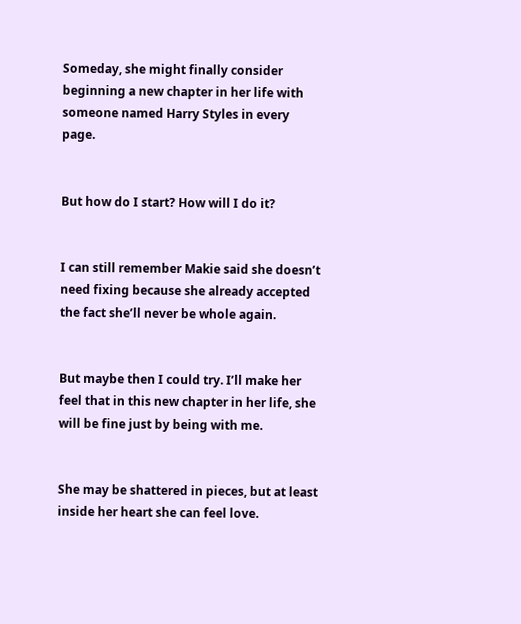Someday, she might finally consider beginning a new chapter in her life with someone named Harry Styles in every page.


But how do I start? How will I do it?


I can still remember Makie said she doesn’t need fixing because she already accepted the fact she’ll never be whole again.


But maybe then I could try. I’ll make her feel that in this new chapter in her life, she will be fine just by being with me.


She may be shattered in pieces, but at least inside her heart she can feel love.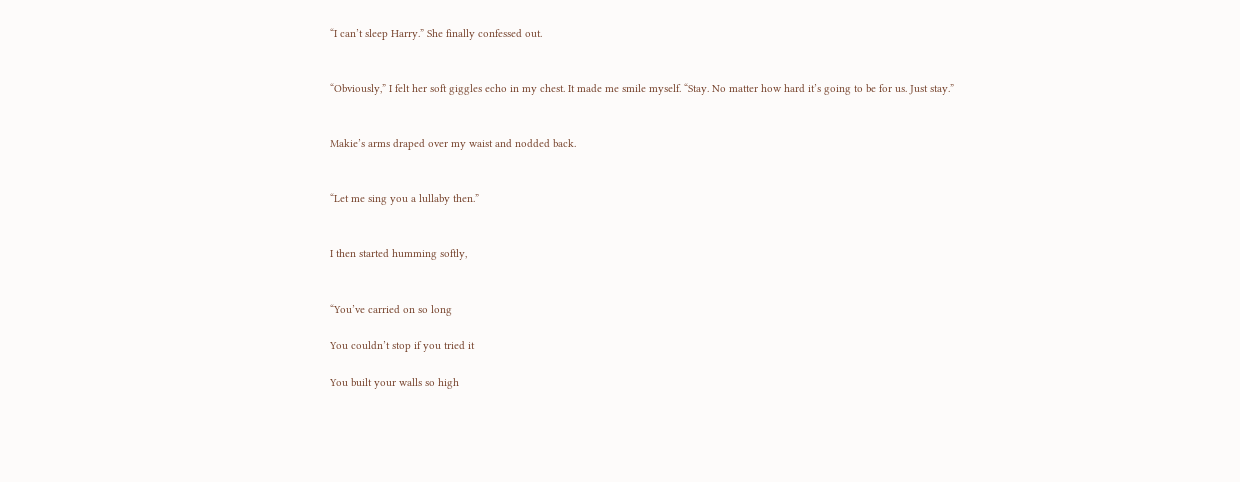“I can’t sleep Harry.” She finally confessed out.


“Obviously,” I felt her soft giggles echo in my chest. It made me smile myself. “Stay. No matter how hard it’s going to be for us. Just stay.”


Makie’s arms draped over my waist and nodded back.


“Let me sing you a lullaby then.”


I then started humming softly,


“You’ve carried on so long

You couldn’t stop if you tried it

You built your walls so high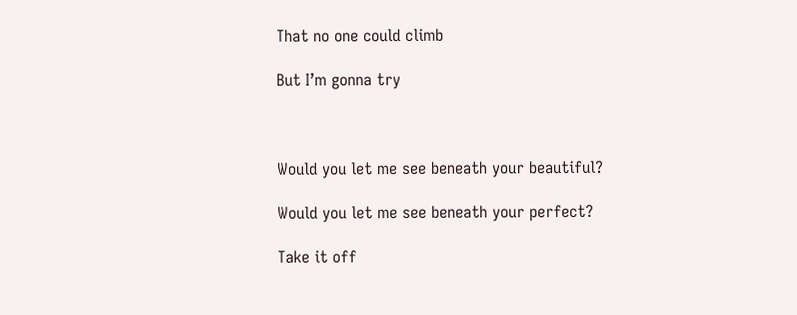That no one could climb

But I’m gonna try



Would you let me see beneath your beautiful?

Would you let me see beneath your perfect?

Take it off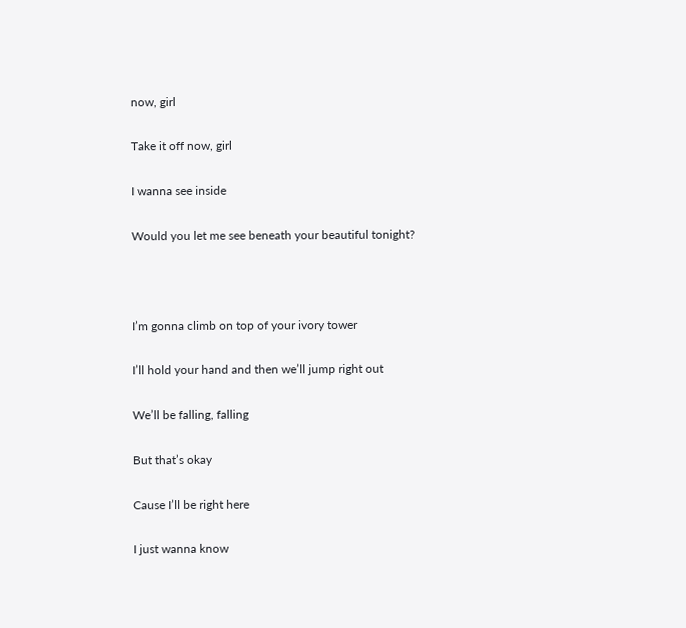now, girl

Take it off now, girl

I wanna see inside

Would you let me see beneath your beautiful tonight?



I’m gonna climb on top of your ivory tower

I’ll hold your hand and then we’ll jump right out

We’ll be falling, falling

But that’s okay

Cause I’ll be right here

I just wanna know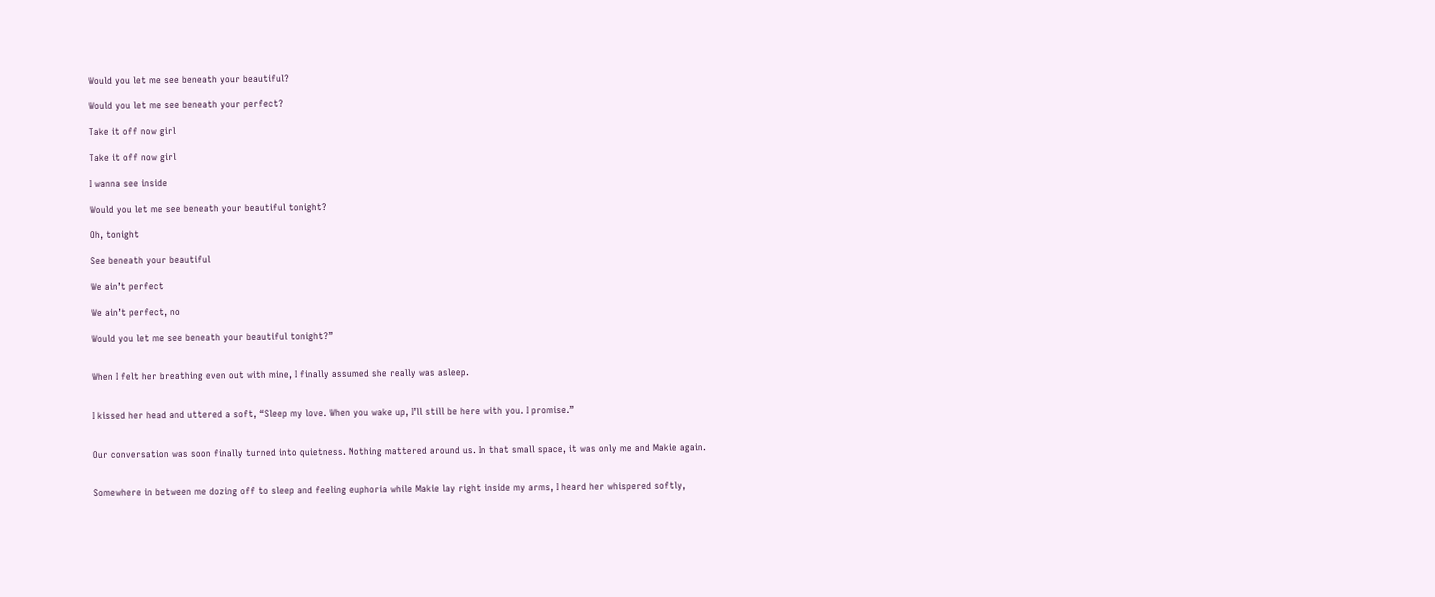Would you let me see beneath your beautiful?

Would you let me see beneath your perfect?

Take it off now girl

Take it off now girl

I wanna see inside

Would you let me see beneath your beautiful tonight?

Oh, tonight

See beneath your beautiful

We ain’t perfect

We ain’t perfect, no

Would you let me see beneath your beautiful tonight?”


When I felt her breathing even out with mine, I finally assumed she really was asleep.


I kissed her head and uttered a soft, “Sleep my love. When you wake up, I’ll still be here with you. I promise.”


Our conversation was soon finally turned into quietness. Nothing mattered around us. In that small space, it was only me and Makie again.


Somewhere in between me dozing off to sleep and feeling euphoria while Makie lay right inside my arms, I heard her whispered softly,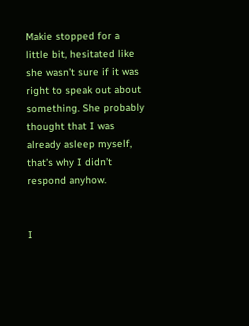Makie stopped for a little bit, hesitated like she wasn’t sure if it was right to speak out about something. She probably thought that I was already asleep myself, that’s why I didn’t respond anyhow.


I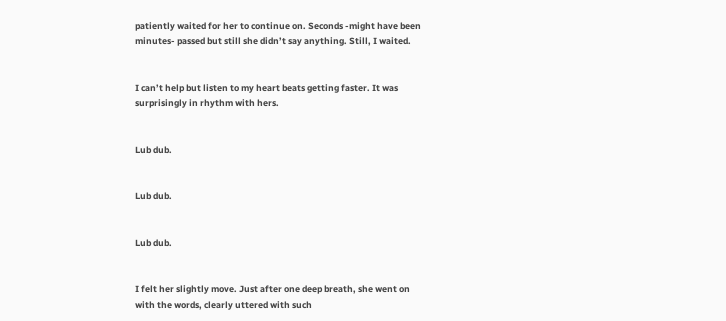patiently waited for her to continue on. Seconds -might have been minutes- passed but still she didn’t say anything. Still, I waited.


I can’t help but listen to my heart beats getting faster. It was surprisingly in rhythm with hers.


Lub dub.


Lub dub.


Lub dub.


I felt her slightly move. Just after one deep breath, she went on with the words, clearly uttered with such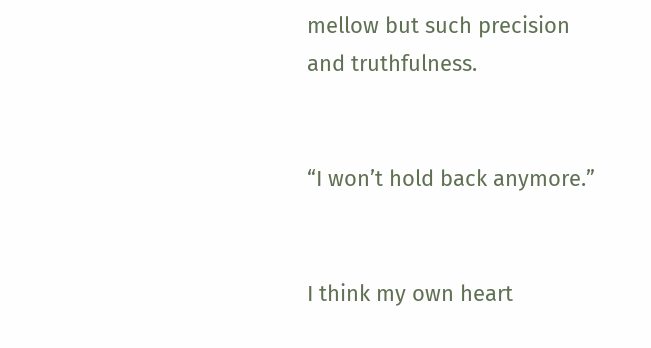mellow but such precision and truthfulness.


“I won’t hold back anymore.”


I think my own heart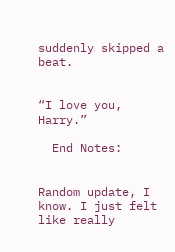suddenly skipped a beat.


“I love you, Harry.”

  End Notes:


Random update, I know. I just felt like really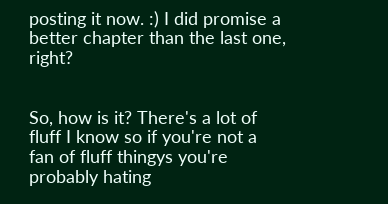posting it now. :) I did promise a better chapter than the last one, right?


So, how is it? There's a lot of fluff I know so if you're not a fan of fluff thingys you're probably hating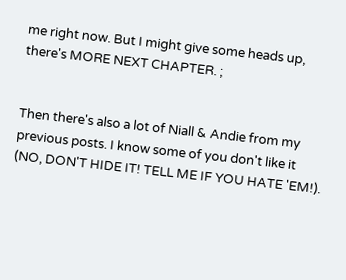me right now. But I might give some heads up, there's MORE NEXT CHAPTER. ;


Then there's also a lot of Niall & Andie from my previous posts. I know some of you don't like it (NO, DON'T HIDE IT! TELL ME IF YOU HATE 'EM!).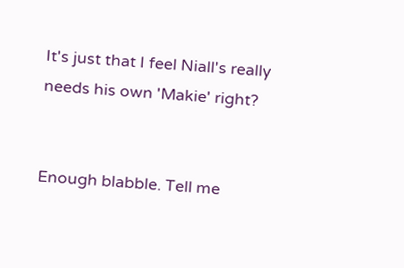It's just that I feel Niall's really needs his own 'Makie' right?


Enough blabble. Tell me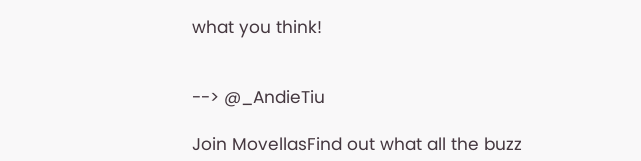what you think!


--> @_AndieTiu

Join MovellasFind out what all the buzz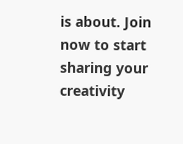is about. Join now to start sharing your creativity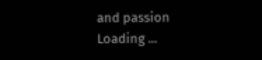and passion
Loading ...